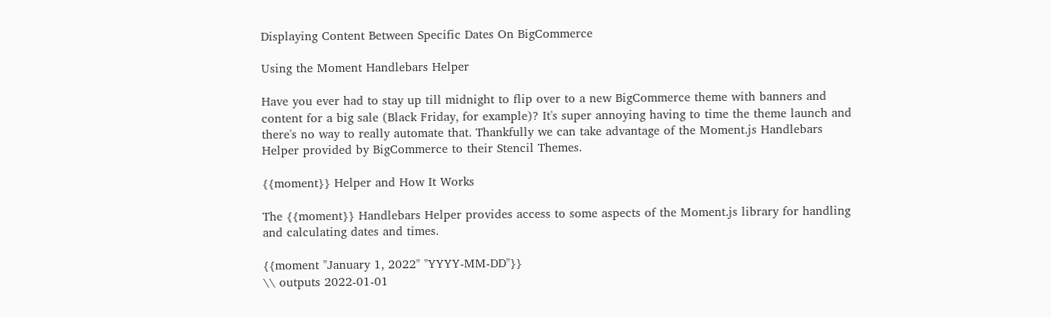Displaying Content Between Specific Dates On BigCommerce

Using the Moment Handlebars Helper

Have you ever had to stay up till midnight to flip over to a new BigCommerce theme with banners and content for a big sale (Black Friday, for example)? It's super annoying having to time the theme launch and there's no way to really automate that. Thankfully we can take advantage of the Moment.js Handlebars Helper provided by BigCommerce to their Stencil Themes.

{{moment}} Helper and How It Works

The {{moment}} Handlebars Helper provides access to some aspects of the Moment.js library for handling and calculating dates and times.

{{moment "January 1, 2022" "YYYY-MM-DD"}}
\\ outputs 2022-01-01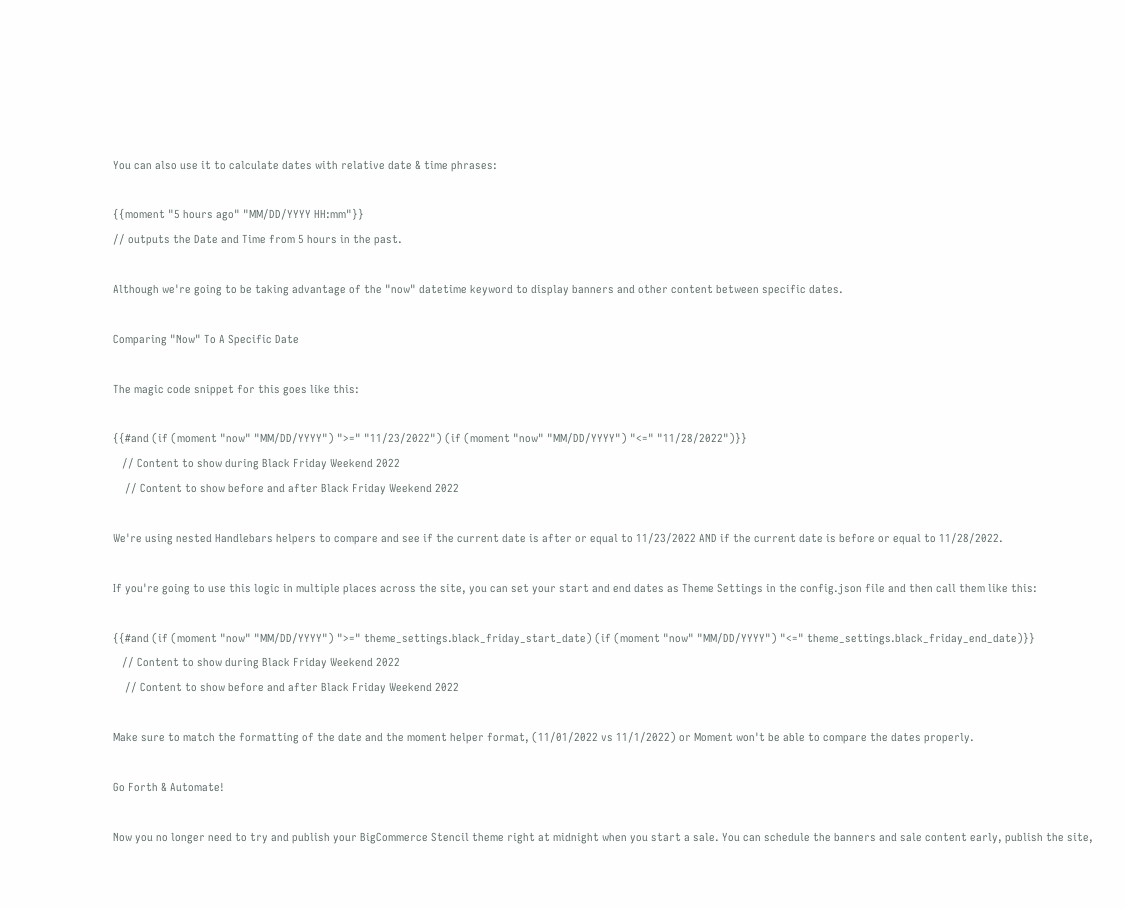You can also use it to calculate dates with relative date & time phrases:

{{moment "5 hours ago" "MM/DD/YYYY HH:mm"}}
// outputs the Date and Time from 5 hours in the past.

Although we're going to be taking advantage of the "now" datetime keyword to display banners and other content between specific dates.

Comparing "Now" To A Specific Date

The magic code snippet for this goes like this:

{{#and (if (moment "now" "MM/DD/YYYY") ">=" "11/23/2022") (if (moment "now" "MM/DD/YYYY") "<=" "11/28/2022")}}
   // Content to show during Black Friday Weekend 2022
    // Content to show before and after Black Friday Weekend 2022

We're using nested Handlebars helpers to compare and see if the current date is after or equal to 11/23/2022 AND if the current date is before or equal to 11/28/2022.

If you're going to use this logic in multiple places across the site, you can set your start and end dates as Theme Settings in the config.json file and then call them like this:

{{#and (if (moment "now" "MM/DD/YYYY") ">=" theme_settings.black_friday_start_date) (if (moment "now" "MM/DD/YYYY") "<=" theme_settings.black_friday_end_date)}}
   // Content to show during Black Friday Weekend 2022
    // Content to show before and after Black Friday Weekend 2022

Make sure to match the formatting of the date and the moment helper format, (11/01/2022 vs 11/1/2022) or Moment won't be able to compare the dates properly.

Go Forth & Automate!

Now you no longer need to try and publish your BigCommerce Stencil theme right at midnight when you start a sale. You can schedule the banners and sale content early, publish the site,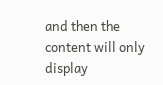and then the content will only display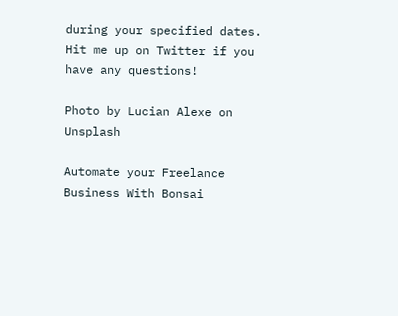during your specified dates. Hit me up on Twitter if you have any questions!

Photo by Lucian Alexe on Unsplash

Automate your Freelance Business With Bonsai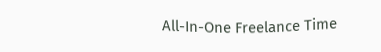All-In-One Freelance Time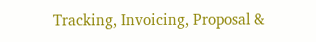Tracking, Invoicing, Proposal &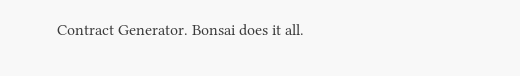Contract Generator. Bonsai does it all.